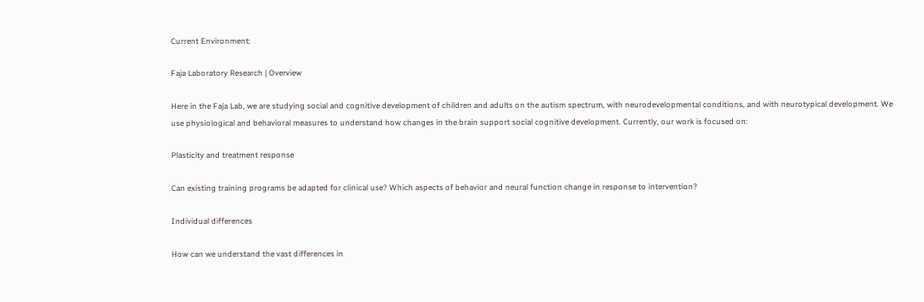Current Environment:

Faja Laboratory Research | Overview

Here in the Faja Lab, we are studying social and cognitive development of children and adults on the autism spectrum, with neurodevelopmental conditions, and with neurotypical development. We use physiological and behavioral measures to understand how changes in the brain support social cognitive development. Currently, our work is focused on:

Plasticity and treatment response

Can existing training programs be adapted for clinical use? Which aspects of behavior and neural function change in response to intervention?

Individual differences

How can we understand the vast differences in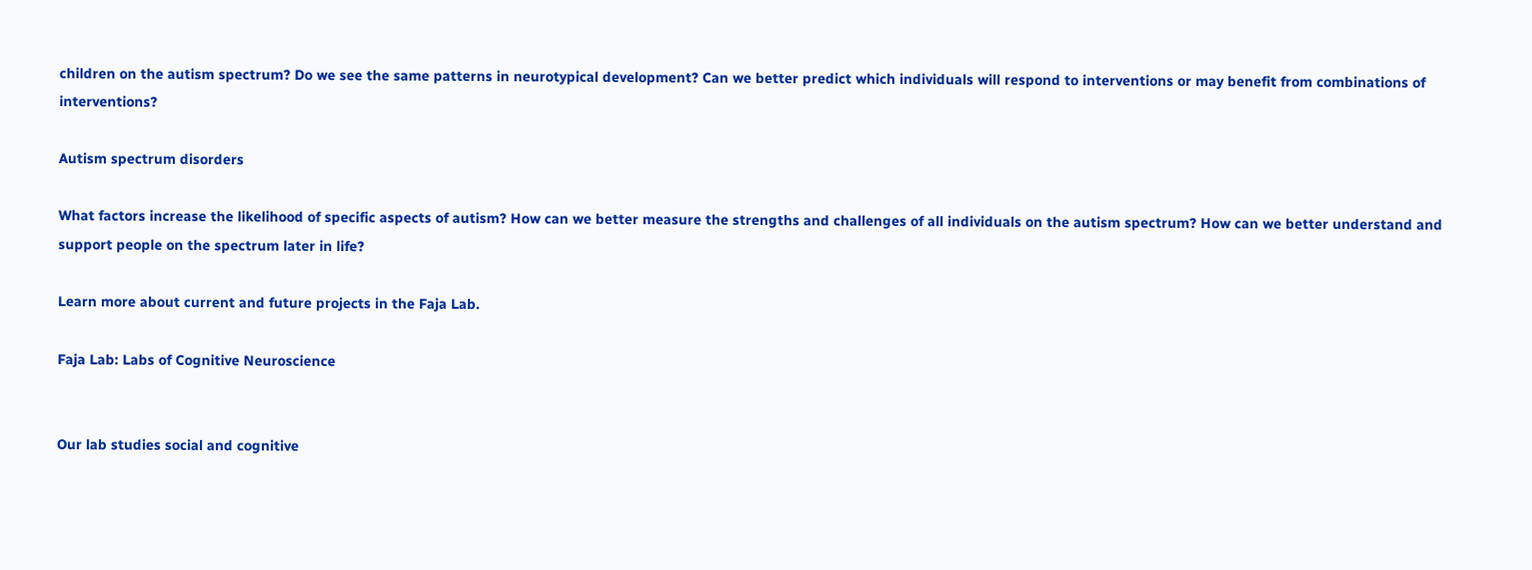children on the autism spectrum? Do we see the same patterns in neurotypical development? Can we better predict which individuals will respond to interventions or may benefit from combinations of interventions?

Autism spectrum disorders

What factors increase the likelihood of specific aspects of autism? How can we better measure the strengths and challenges of all individuals on the autism spectrum? How can we better understand and support people on the spectrum later in life?

Learn more about current and future projects in the Faja Lab.

Faja Lab: Labs of Cognitive Neuroscience


Our lab studies social and cognitive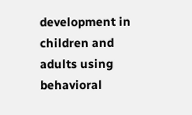development in children and adults using behavioral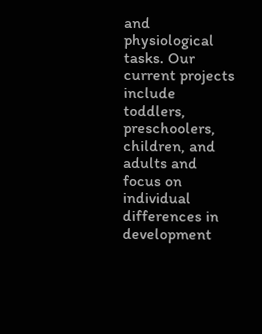and physiological tasks. Our current projects include toddlers, preschoolers, children, and adults and focus on individual differences in development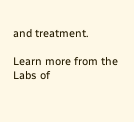and treatment.

Learn more from the Labs of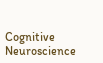Cognitive Neuroscience